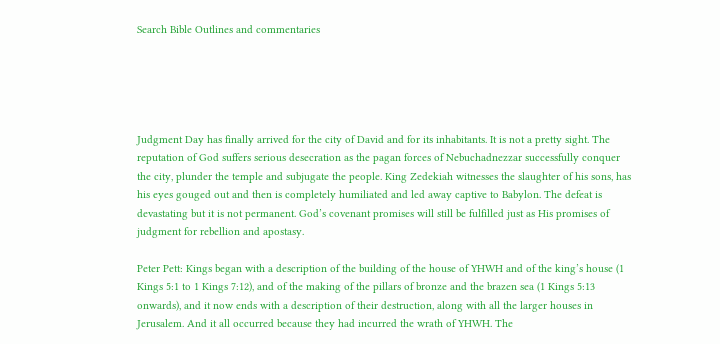Search Bible Outlines and commentaries





Judgment Day has finally arrived for the city of David and for its inhabitants. It is not a pretty sight. The reputation of God suffers serious desecration as the pagan forces of Nebuchadnezzar successfully conquer the city, plunder the temple and subjugate the people. King Zedekiah witnesses the slaughter of his sons, has his eyes gouged out and then is completely humiliated and led away captive to Babylon. The defeat is devastating but it is not permanent. God’s covenant promises will still be fulfilled just as His promises of judgment for rebellion and apostasy.

Peter Pett: Kings began with a description of the building of the house of YHWH and of the king’s house (1 Kings 5:1 to 1 Kings 7:12), and of the making of the pillars of bronze and the brazen sea (1 Kings 5:13 onwards), and it now ends with a description of their destruction, along with all the larger houses in Jerusalem. And it all occurred because they had incurred the wrath of YHWH. The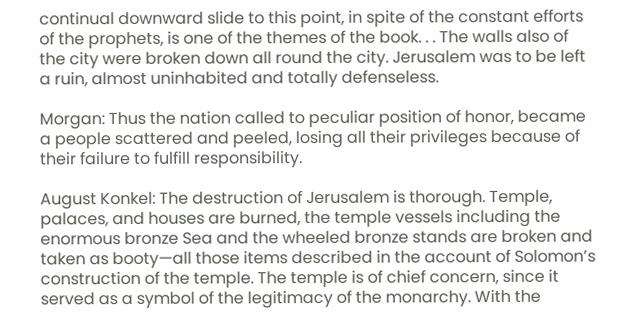continual downward slide to this point, in spite of the constant efforts of the prophets, is one of the themes of the book. . . The walls also of the city were broken down all round the city. Jerusalem was to be left a ruin, almost uninhabited and totally defenseless.

Morgan: Thus the nation called to peculiar position of honor, became a people scattered and peeled, losing all their privileges because of their failure to fulfill responsibility.

August Konkel: The destruction of Jerusalem is thorough. Temple, palaces, and houses are burned, the temple vessels including the enormous bronze Sea and the wheeled bronze stands are broken and taken as booty—all those items described in the account of Solomon’s construction of the temple. The temple is of chief concern, since it served as a symbol of the legitimacy of the monarchy. With the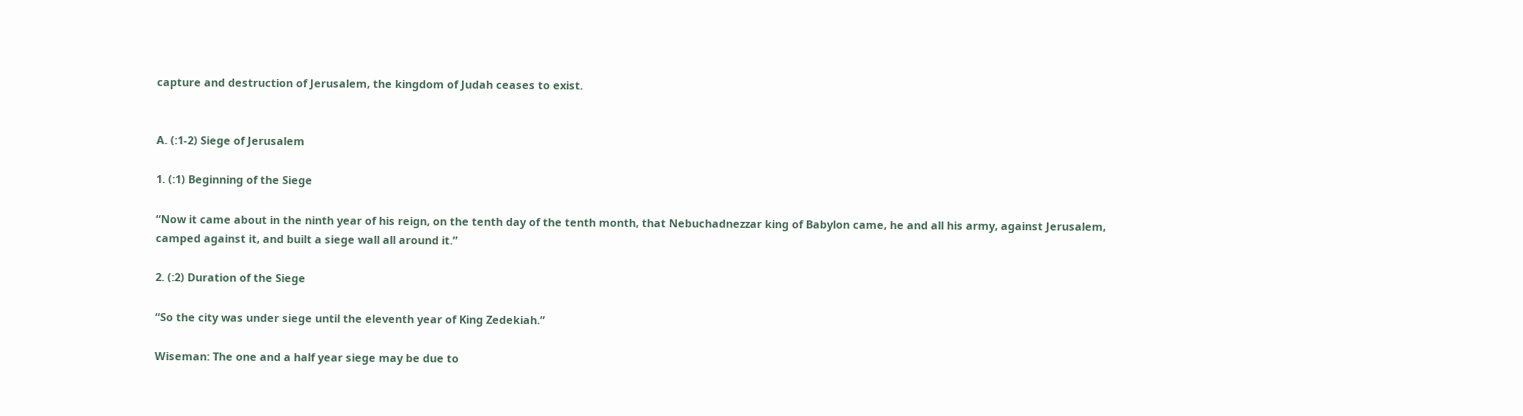capture and destruction of Jerusalem, the kingdom of Judah ceases to exist.


A. (:1-2) Siege of Jerusalem

1. (:1) Beginning of the Siege

“Now it came about in the ninth year of his reign, on the tenth day of the tenth month, that Nebuchadnezzar king of Babylon came, he and all his army, against Jerusalem, camped against it, and built a siege wall all around it.”

2. (:2) Duration of the Siege

“So the city was under siege until the eleventh year of King Zedekiah.”

Wiseman: The one and a half year siege may be due to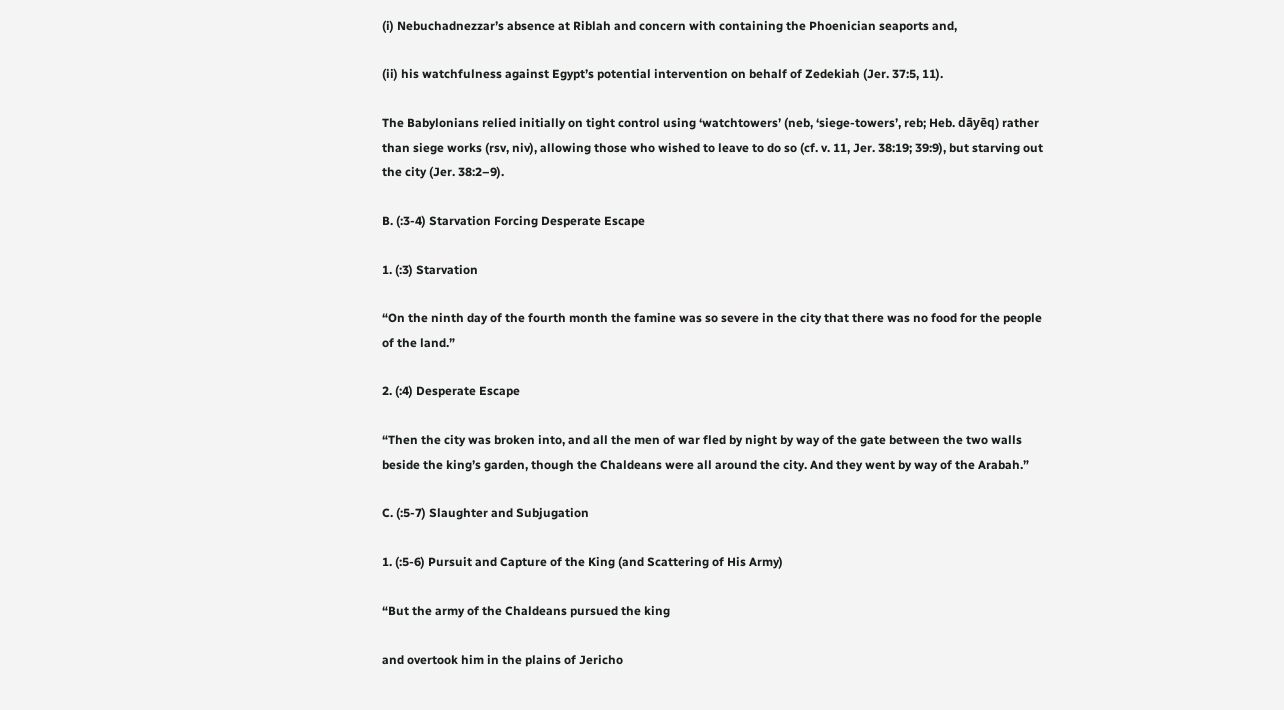(i) Nebuchadnezzar’s absence at Riblah and concern with containing the Phoenician seaports and,

(ii) his watchfulness against Egypt’s potential intervention on behalf of Zedekiah (Jer. 37:5, 11).

The Babylonians relied initially on tight control using ‘watchtowers’ (neb, ‘siege-towers’, reb; Heb. dāyēq) rather than siege works (rsv, niv), allowing those who wished to leave to do so (cf. v. 11, Jer. 38:19; 39:9), but starving out the city (Jer. 38:2–9).

B. (:3-4) Starvation Forcing Desperate Escape

1. (:3) Starvation

“On the ninth day of the fourth month the famine was so severe in the city that there was no food for the people of the land.”

2. (:4) Desperate Escape

“Then the city was broken into, and all the men of war fled by night by way of the gate between the two walls beside the king’s garden, though the Chaldeans were all around the city. And they went by way of the Arabah.”

C. (:5-7) Slaughter and Subjugation

1. (:5-6) Pursuit and Capture of the King (and Scattering of His Army)

“But the army of the Chaldeans pursued the king

and overtook him in the plains of Jericho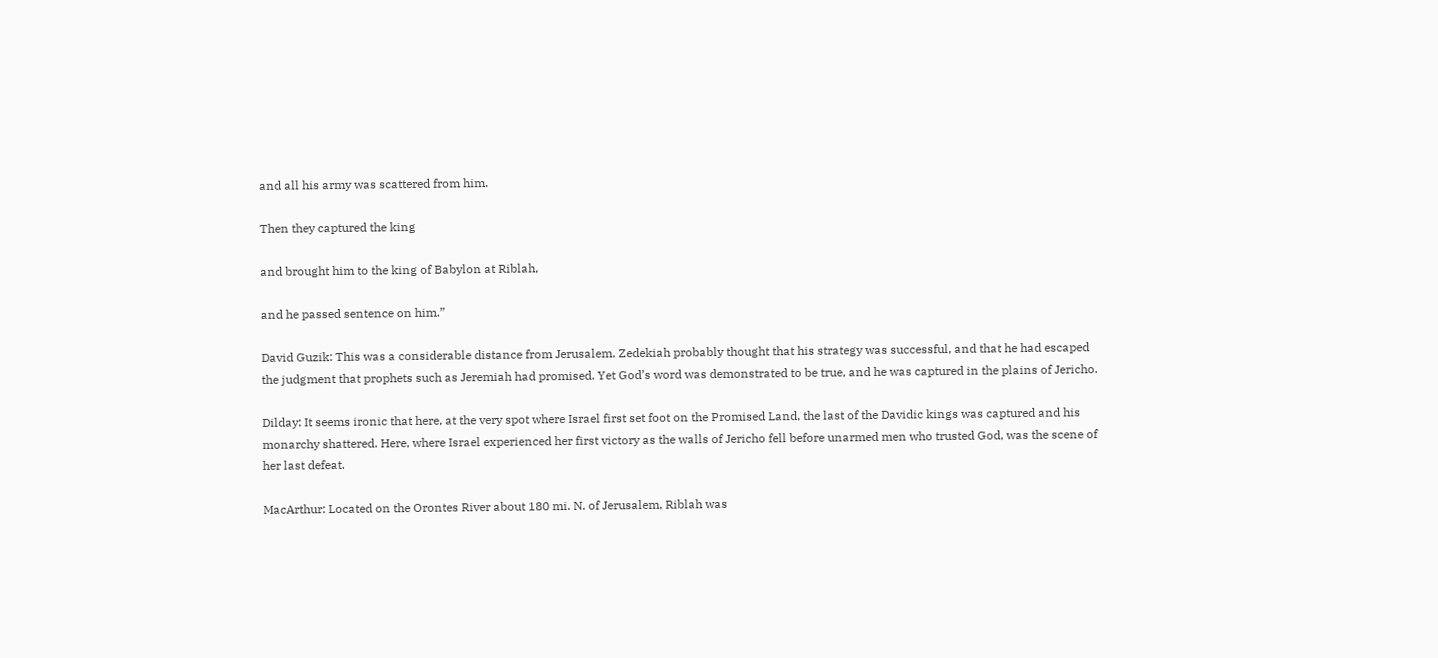and all his army was scattered from him.

Then they captured the king

and brought him to the king of Babylon at Riblah,

and he passed sentence on him.”

David Guzik: This was a considerable distance from Jerusalem. Zedekiah probably thought that his strategy was successful, and that he had escaped the judgment that prophets such as Jeremiah had promised. Yet God’s word was demonstrated to be true, and he was captured in the plains of Jericho.

Dilday: It seems ironic that here, at the very spot where Israel first set foot on the Promised Land, the last of the Davidic kings was captured and his monarchy shattered. Here, where Israel experienced her first victory as the walls of Jericho fell before unarmed men who trusted God, was the scene of her last defeat.

MacArthur: Located on the Orontes River about 180 mi. N. of Jerusalem, Riblah was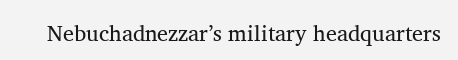Nebuchadnezzar’s military headquarters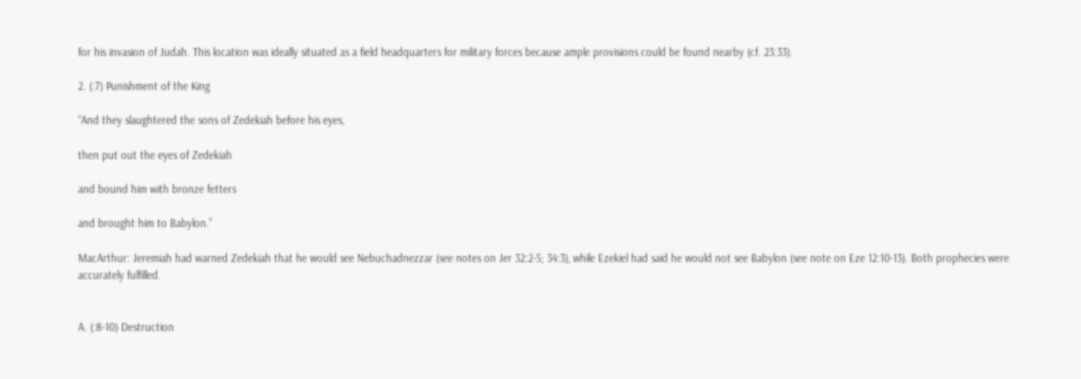for his invasion of Judah. This location was ideally situated as a field headquarters for military forces because ample provisions could be found nearby (cf. 23:33).

2. (:7) Punishment of the King

“And they slaughtered the sons of Zedekiah before his eyes,

then put out the eyes of Zedekiah

and bound him with bronze fetters

and brought him to Babylon.”

MacArthur: Jeremiah had warned Zedekiah that he would see Nebuchadnezzar (see notes on Jer 32:2-5; 34:3), while Ezekiel had said he would not see Babylon (see note on Eze 12:10-13). Both prophecies were accurately fulfilled.


A. (:8-10) Destruction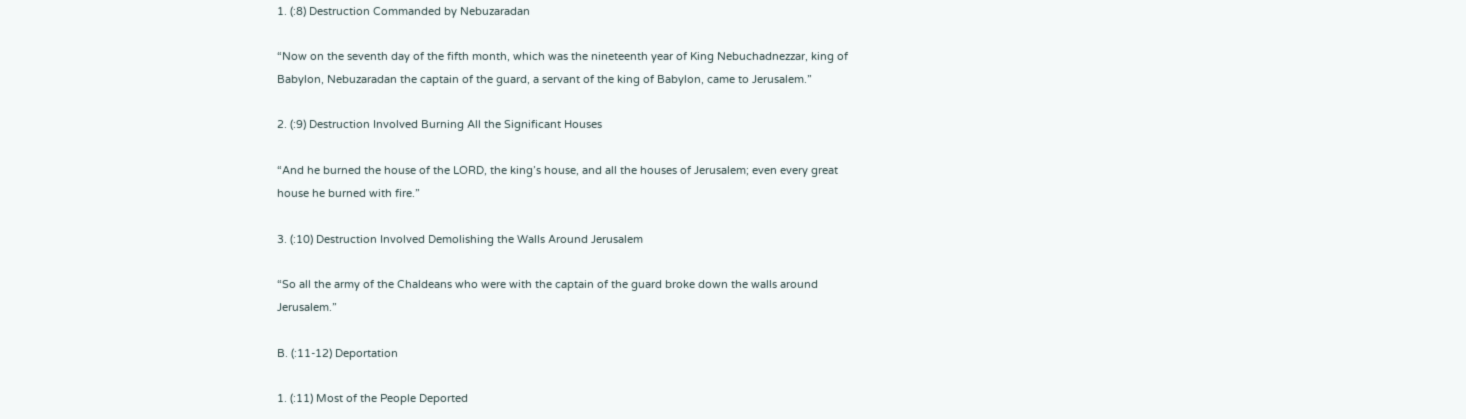1. (:8) Destruction Commanded by Nebuzaradan

“Now on the seventh day of the fifth month, which was the nineteenth year of King Nebuchadnezzar, king of Babylon, Nebuzaradan the captain of the guard, a servant of the king of Babylon, came to Jerusalem.”

2. (:9) Destruction Involved Burning All the Significant Houses

“And he burned the house of the LORD, the king’s house, and all the houses of Jerusalem; even every great house he burned with fire.”

3. (:10) Destruction Involved Demolishing the Walls Around Jerusalem

“So all the army of the Chaldeans who were with the captain of the guard broke down the walls around Jerusalem.”

B. (:11-12) Deportation

1. (:11) Most of the People Deported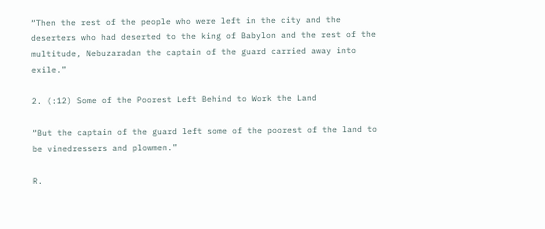“Then the rest of the people who were left in the city and the deserters who had deserted to the king of Babylon and the rest of the multitude, Nebuzaradan the captain of the guard carried away into exile.”

2. (:12) Some of the Poorest Left Behind to Work the Land

“But the captain of the guard left some of the poorest of the land to be vinedressers and plowmen.”

R.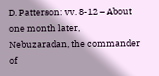D. Patterson: vv. 8-12 – About one month later, Nebuzaradan, the commander of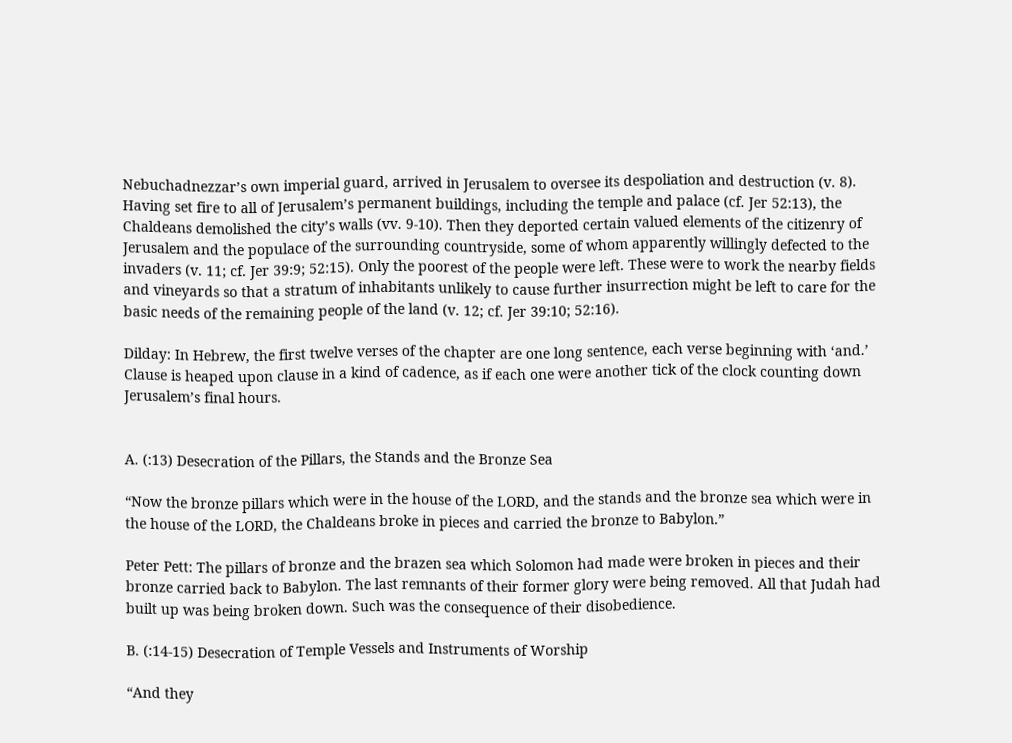Nebuchadnezzar’s own imperial guard, arrived in Jerusalem to oversee its despoliation and destruction (v. 8). Having set fire to all of Jerusalem’s permanent buildings, including the temple and palace (cf. Jer 52:13), the Chaldeans demolished the city’s walls (vv. 9-10). Then they deported certain valued elements of the citizenry of Jerusalem and the populace of the surrounding countryside, some of whom apparently willingly defected to the invaders (v. 11; cf. Jer 39:9; 52:15). Only the poorest of the people were left. These were to work the nearby fields and vineyards so that a stratum of inhabitants unlikely to cause further insurrection might be left to care for the basic needs of the remaining people of the land (v. 12; cf. Jer 39:10; 52:16).

Dilday: In Hebrew, the first twelve verses of the chapter are one long sentence, each verse beginning with ‘and.’ Clause is heaped upon clause in a kind of cadence, as if each one were another tick of the clock counting down Jerusalem’s final hours.


A. (:13) Desecration of the Pillars, the Stands and the Bronze Sea

“Now the bronze pillars which were in the house of the LORD, and the stands and the bronze sea which were in the house of the LORD, the Chaldeans broke in pieces and carried the bronze to Babylon.”

Peter Pett: The pillars of bronze and the brazen sea which Solomon had made were broken in pieces and their bronze carried back to Babylon. The last remnants of their former glory were being removed. All that Judah had built up was being broken down. Such was the consequence of their disobedience.

B. (:14-15) Desecration of Temple Vessels and Instruments of Worship

“And they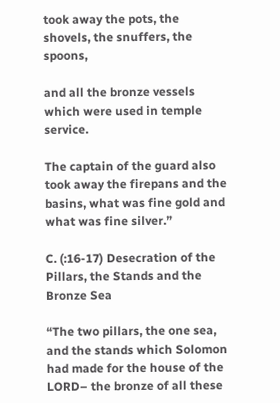took away the pots, the shovels, the snuffers, the spoons,

and all the bronze vessels which were used in temple service.

The captain of the guard also took away the firepans and the basins, what was fine gold and what was fine silver.”

C. (:16-17) Desecration of the Pillars, the Stands and the Bronze Sea

“The two pillars, the one sea, and the stands which Solomon had made for the house of the LORD– the bronze of all these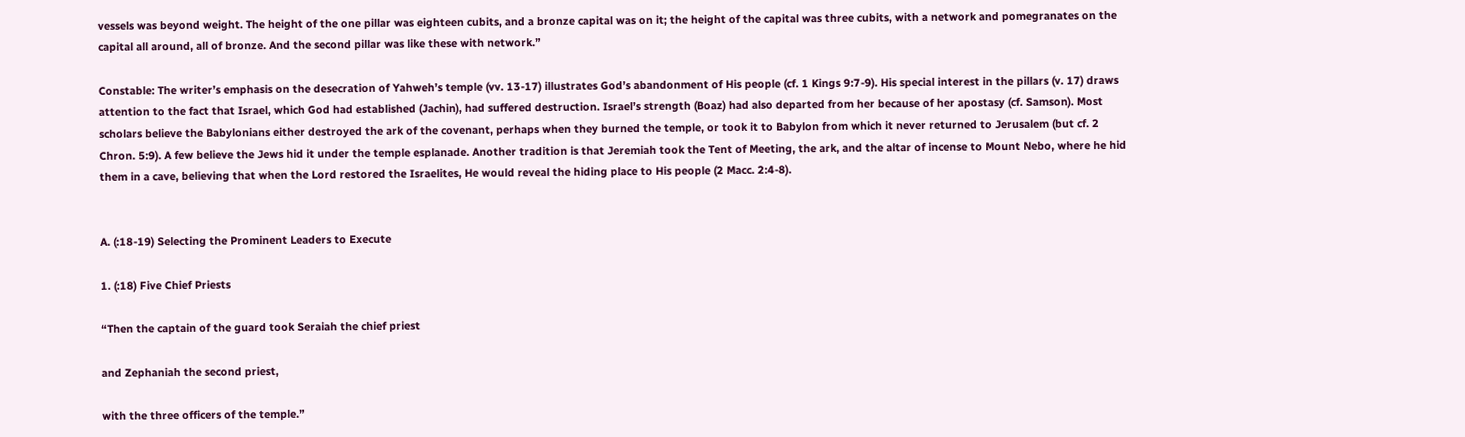vessels was beyond weight. The height of the one pillar was eighteen cubits, and a bronze capital was on it; the height of the capital was three cubits, with a network and pomegranates on the capital all around, all of bronze. And the second pillar was like these with network.”

Constable: The writer’s emphasis on the desecration of Yahweh’s temple (vv. 13-17) illustrates God’s abandonment of His people (cf. 1 Kings 9:7-9). His special interest in the pillars (v. 17) draws attention to the fact that Israel, which God had established (Jachin), had suffered destruction. Israel’s strength (Boaz) had also departed from her because of her apostasy (cf. Samson). Most scholars believe the Babylonians either destroyed the ark of the covenant, perhaps when they burned the temple, or took it to Babylon from which it never returned to Jerusalem (but cf. 2 Chron. 5:9). A few believe the Jews hid it under the temple esplanade. Another tradition is that Jeremiah took the Tent of Meeting, the ark, and the altar of incense to Mount Nebo, where he hid them in a cave, believing that when the Lord restored the Israelites, He would reveal the hiding place to His people (2 Macc. 2:4-8).


A. (:18-19) Selecting the Prominent Leaders to Execute

1. (:18) Five Chief Priests

“Then the captain of the guard took Seraiah the chief priest

and Zephaniah the second priest,

with the three officers of the temple.”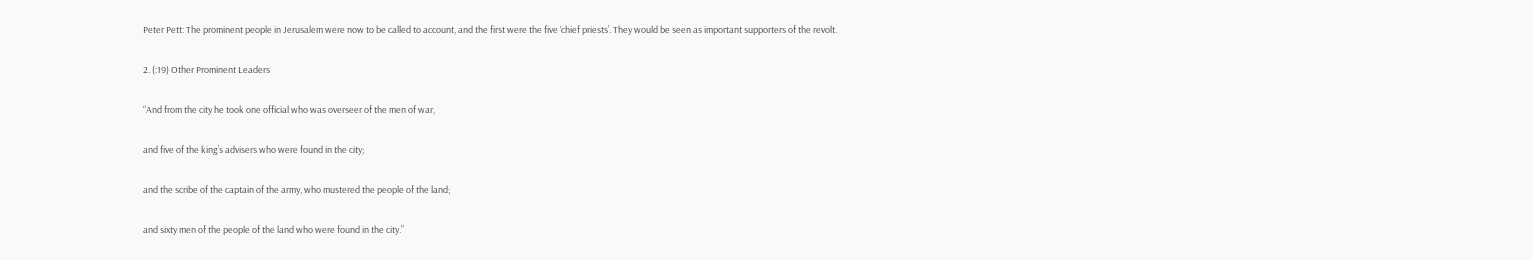Peter Pett: The prominent people in Jerusalem were now to be called to account, and the first were the five ‘chief priests’. They would be seen as important supporters of the revolt.

2. (:19) Other Prominent Leaders

“And from the city he took one official who was overseer of the men of war,

and five of the king’s advisers who were found in the city;

and the scribe of the captain of the army, who mustered the people of the land;

and sixty men of the people of the land who were found in the city.”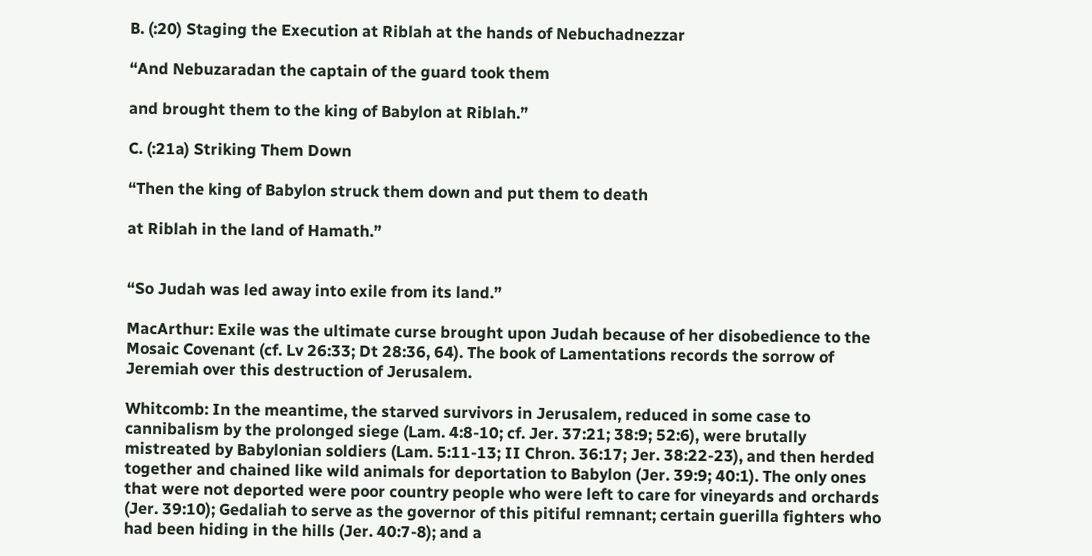B. (:20) Staging the Execution at Riblah at the hands of Nebuchadnezzar

“And Nebuzaradan the captain of the guard took them

and brought them to the king of Babylon at Riblah.”

C. (:21a) Striking Them Down

“Then the king of Babylon struck them down and put them to death

at Riblah in the land of Hamath.”


“So Judah was led away into exile from its land.”

MacArthur: Exile was the ultimate curse brought upon Judah because of her disobedience to the Mosaic Covenant (cf. Lv 26:33; Dt 28:36, 64). The book of Lamentations records the sorrow of Jeremiah over this destruction of Jerusalem.

Whitcomb: In the meantime, the starved survivors in Jerusalem, reduced in some case to cannibalism by the prolonged siege (Lam. 4:8-10; cf. Jer. 37:21; 38:9; 52:6), were brutally mistreated by Babylonian soldiers (Lam. 5:11-13; II Chron. 36:17; Jer. 38:22-23), and then herded together and chained like wild animals for deportation to Babylon (Jer. 39:9; 40:1). The only ones that were not deported were poor country people who were left to care for vineyards and orchards (Jer. 39:10); Gedaliah to serve as the governor of this pitiful remnant; certain guerilla fighters who had been hiding in the hills (Jer. 40:7-8); and a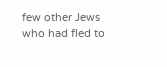few other Jews who had fled to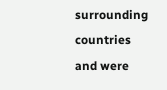surrounding countries and were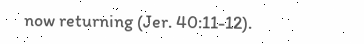now returning (Jer. 40:11-12).